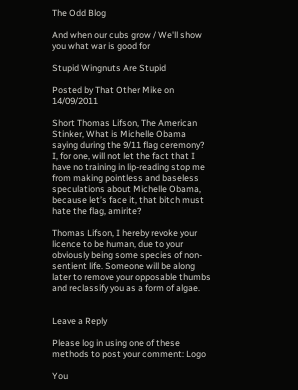The Odd Blog

And when our cubs grow / We'll show you what war is good for

Stupid Wingnuts Are Stupid

Posted by That Other Mike on 14/09/2011

Short Thomas Lifson, The American Stinker, What is Michelle Obama saying during the 9/11 flag ceremony?
I, for one, will not let the fact that I have no training in lip-reading stop me from making pointless and baseless speculations about Michelle Obama, because let’s face it, that bitch must hate the flag, amirite?

Thomas Lifson, I hereby revoke your licence to be human, due to your obviously being some species of non-sentient life. Someone will be along later to remove your opposable thumbs and reclassify you as a form of algae.


Leave a Reply

Please log in using one of these methods to post your comment: Logo

You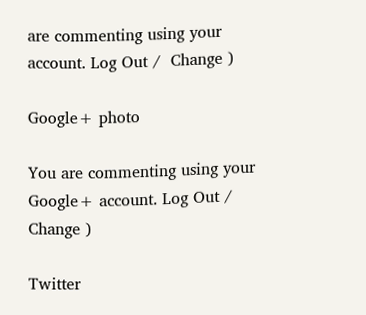are commenting using your account. Log Out /  Change )

Google+ photo

You are commenting using your Google+ account. Log Out /  Change )

Twitter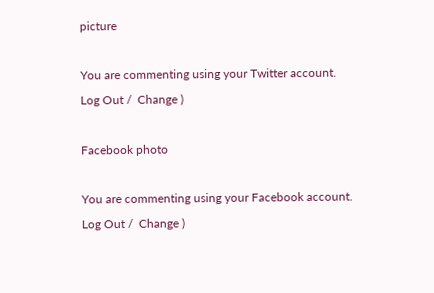picture

You are commenting using your Twitter account. Log Out /  Change )

Facebook photo

You are commenting using your Facebook account. Log Out /  Change )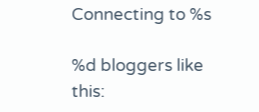Connecting to %s

%d bloggers like this: